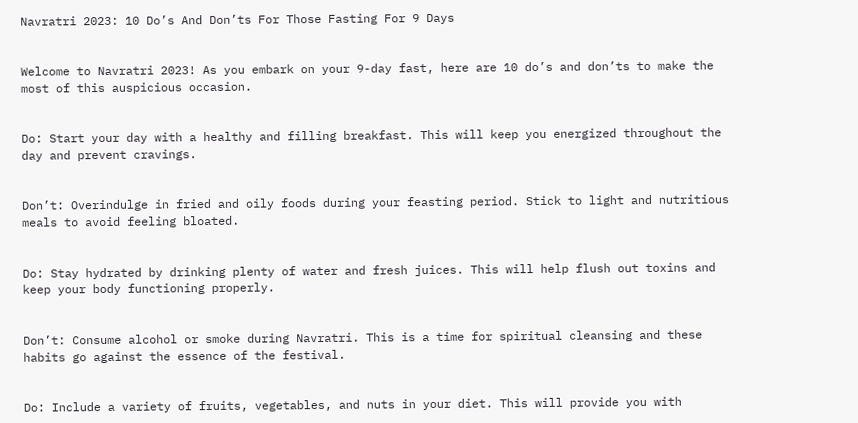Navratri 2023: 10 Do’s And Don’ts For Those Fasting For 9 Days


Welcome to Navratri 2023! As you embark on your 9-day fast, here are 10 do’s and don’ts to make the most of this auspicious occasion.


Do: Start your day with a healthy and filling breakfast. This will keep you energized throughout the day and prevent cravings.


Don’t: Overindulge in fried and oily foods during your feasting period. Stick to light and nutritious meals to avoid feeling bloated.


Do: Stay hydrated by drinking plenty of water and fresh juices. This will help flush out toxins and keep your body functioning properly.


Don’t: Consume alcohol or smoke during Navratri. This is a time for spiritual cleansing and these habits go against the essence of the festival.


Do: Include a variety of fruits, vegetables, and nuts in your diet. This will provide you with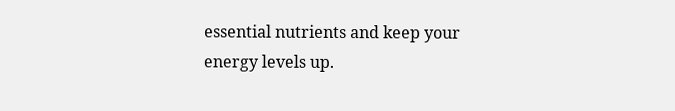essential nutrients and keep your energy levels up.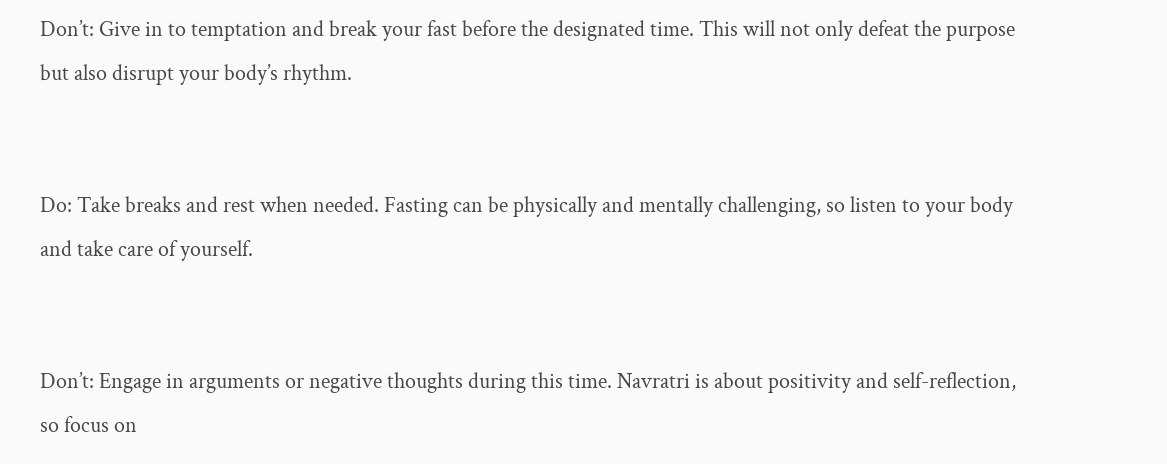Don’t: Give in to temptation and break your fast before the designated time. This will not only defeat the purpose but also disrupt your body’s rhythm.


Do: Take breaks and rest when needed. Fasting can be physically and mentally challenging, so listen to your body and take care of yourself.


Don’t: Engage in arguments or negative thoughts during this time. Navratri is about positivity and self-reflection, so focus on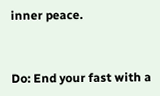inner peace.


Do: End your fast with a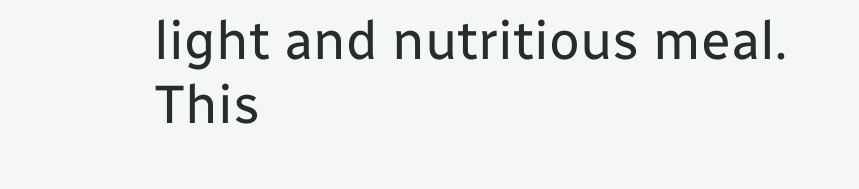light and nutritious meal. This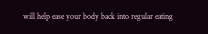will help ease your body back into regular eating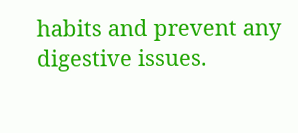habits and prevent any digestive issues.